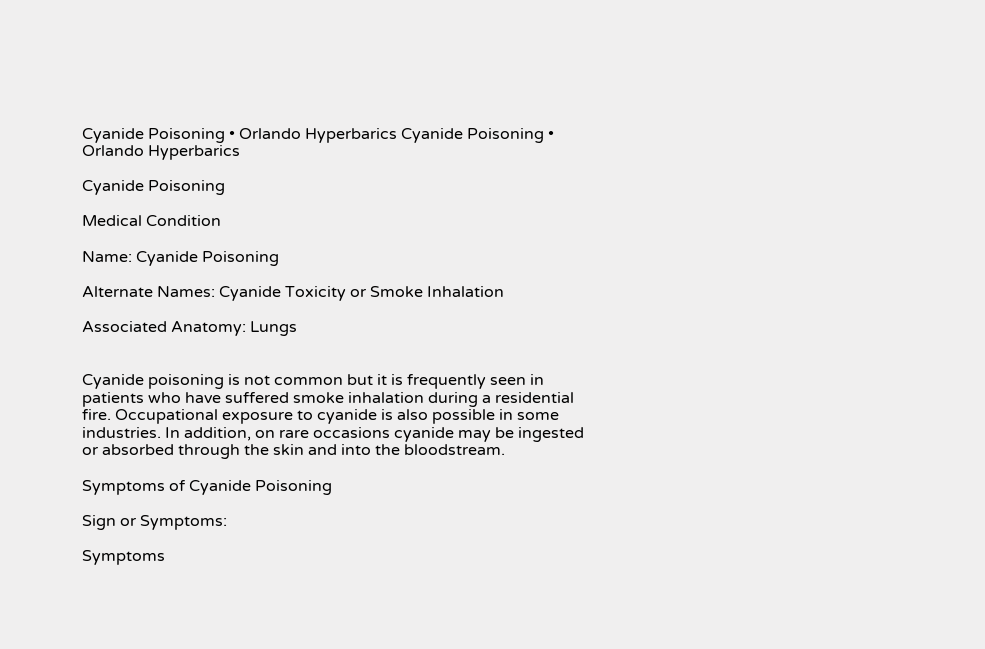Cyanide Poisoning • Orlando Hyperbarics Cyanide Poisoning • Orlando Hyperbarics

Cyanide Poisoning

Medical Condition

Name: Cyanide Poisoning

Alternate Names: Cyanide Toxicity or Smoke Inhalation

Associated Anatomy: Lungs


Cyanide poisoning is not common but it is frequently seen in patients who have suffered smoke inhalation during a residential fire. Occupational exposure to cyanide is also possible in some industries. In addition, on rare occasions cyanide may be ingested or absorbed through the skin and into the bloodstream.

Symptoms of Cyanide Poisoning

Sign or Symptoms:

Symptoms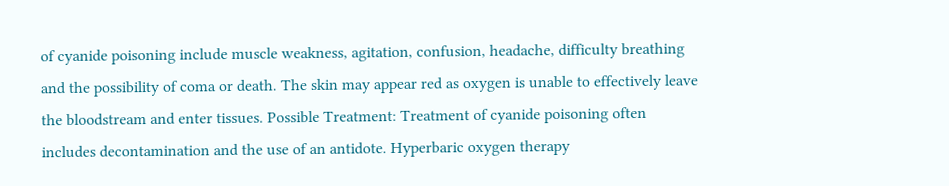of cyanide poisoning include muscle weakness, agitation, confusion, headache, difficulty breathing and the possibility of coma or death. The skin may appear red as oxygen is unable to effectively leave the bloodstream and enter tissues. Possible Treatment: Treatment of cyanide poisoning often includes decontamination and the use of an antidote. Hyperbaric oxygen therapy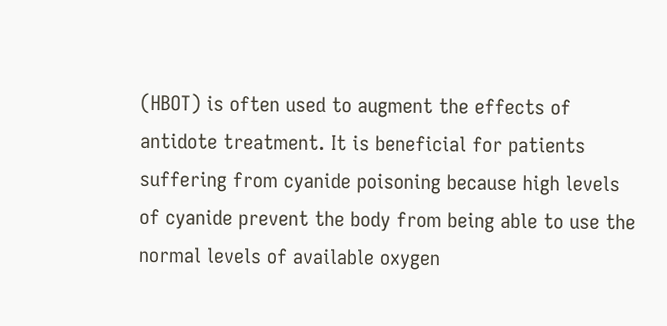(HBOT) is often used to augment the effects of antidote treatment. It is beneficial for patients suffering from cyanide poisoning because high levels of cyanide prevent the body from being able to use the normal levels of available oxygen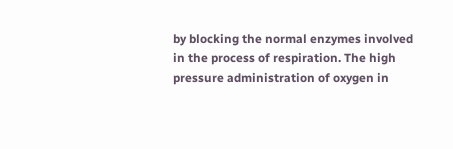by blocking the normal enzymes involved in the process of respiration. The high pressure administration of oxygen in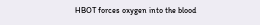HBOT forces oxygen into the blood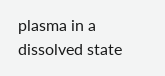plasma in a dissolved state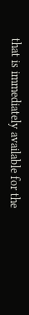that is immediately available for the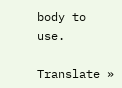body to use.

Translate »